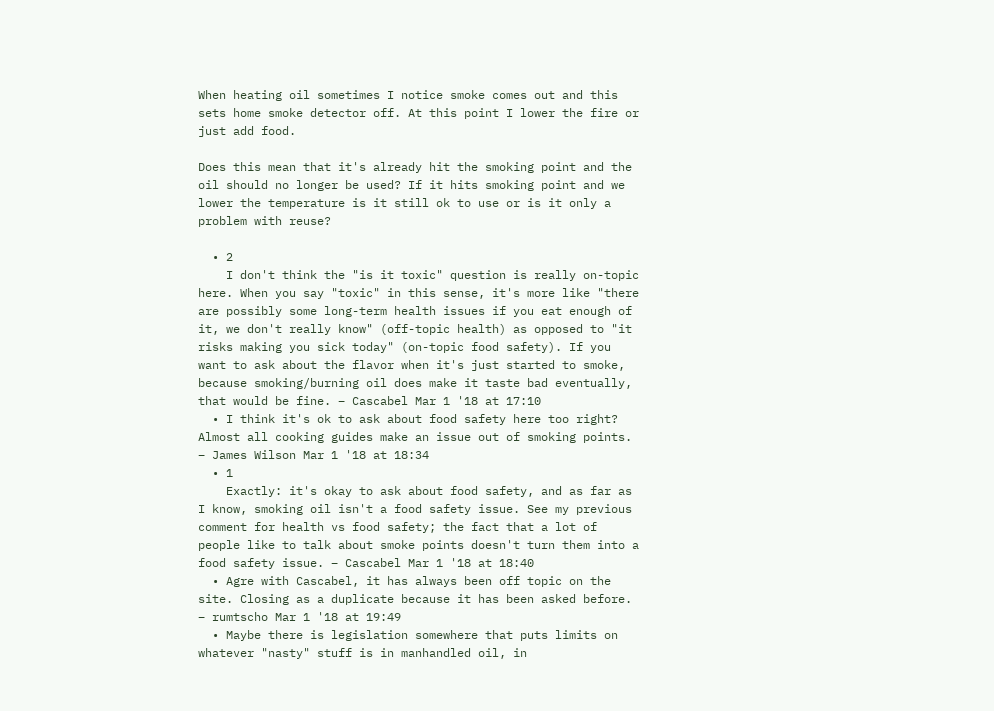When heating oil sometimes I notice smoke comes out and this sets home smoke detector off. At this point I lower the fire or just add food.

Does this mean that it's already hit the smoking point and the oil should no longer be used? If it hits smoking point and we lower the temperature is it still ok to use or is it only a problem with reuse?

  • 2
    I don't think the "is it toxic" question is really on-topic here. When you say "toxic" in this sense, it's more like "there are possibly some long-term health issues if you eat enough of it, we don't really know" (off-topic health) as opposed to "it risks making you sick today" (on-topic food safety). If you want to ask about the flavor when it's just started to smoke, because smoking/burning oil does make it taste bad eventually, that would be fine. – Cascabel Mar 1 '18 at 17:10
  • I think it's ok to ask about food safety here too right? Almost all cooking guides make an issue out of smoking points. – James Wilson Mar 1 '18 at 18:34
  • 1
    Exactly: it's okay to ask about food safety, and as far as I know, smoking oil isn't a food safety issue. See my previous comment for health vs food safety; the fact that a lot of people like to talk about smoke points doesn't turn them into a food safety issue. – Cascabel Mar 1 '18 at 18:40
  • Agre with Cascabel, it has always been off topic on the site. Closing as a duplicate because it has been asked before. – rumtscho Mar 1 '18 at 19:49
  • Maybe there is legislation somewhere that puts limits on whatever "nasty" stuff is in manhandled oil, in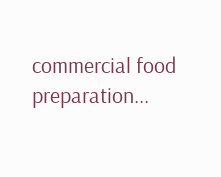commercial food preparation...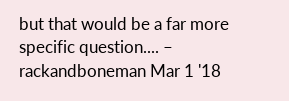but that would be a far more specific question.... – rackandboneman Mar 1 '18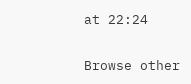at 22:24

Browse other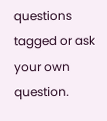questions tagged or ask your own question.